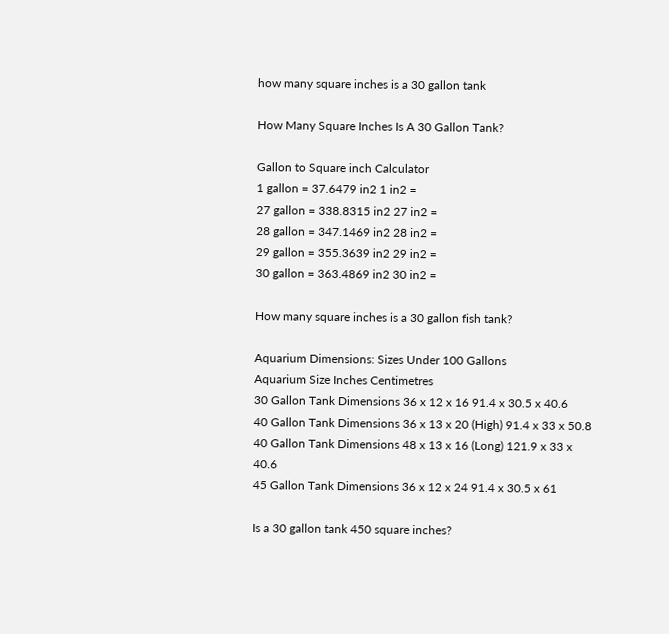how many square inches is a 30 gallon tank

How Many Square Inches Is A 30 Gallon Tank?

Gallon to Square inch Calculator
1 gallon = 37.6479 in2 1 in2 =
27 gallon = 338.8315 in2 27 in2 =
28 gallon = 347.1469 in2 28 in2 =
29 gallon = 355.3639 in2 29 in2 =
30 gallon = 363.4869 in2 30 in2 =

How many square inches is a 30 gallon fish tank?

Aquarium Dimensions: Sizes Under 100 Gallons
Aquarium Size Inches Centimetres
30 Gallon Tank Dimensions 36 x 12 x 16 91.4 x 30.5 x 40.6
40 Gallon Tank Dimensions 36 x 13 x 20 (High) 91.4 x 33 x 50.8
40 Gallon Tank Dimensions 48 x 13 x 16 (Long) 121.9 x 33 x 40.6
45 Gallon Tank Dimensions 36 x 12 x 24 91.4 x 30.5 x 61

Is a 30 gallon tank 450 square inches?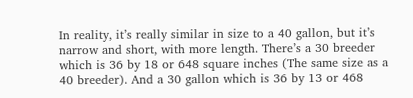In reality, it’s really similar in size to a 40 gallon, but it’s narrow and short, with more length. There’s a 30 breeder which is 36 by 18 or 648 square inches (The same size as a 40 breeder). And a 30 gallon which is 36 by 13 or 468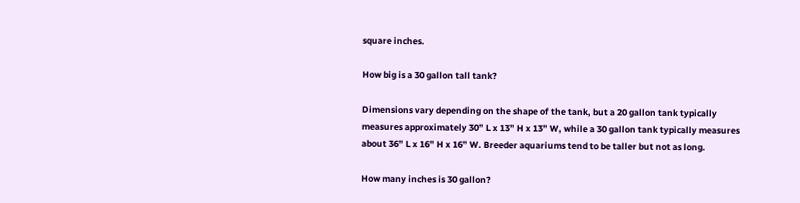square inches.

How big is a 30 gallon tall tank?

Dimensions vary depending on the shape of the tank, but a 20 gallon tank typically measures approximately 30” L x 13” H x 13” W, while a 30 gallon tank typically measures about 36” L x 16” H x 16” W. Breeder aquariums tend to be taller but not as long.

How many inches is 30 gallon?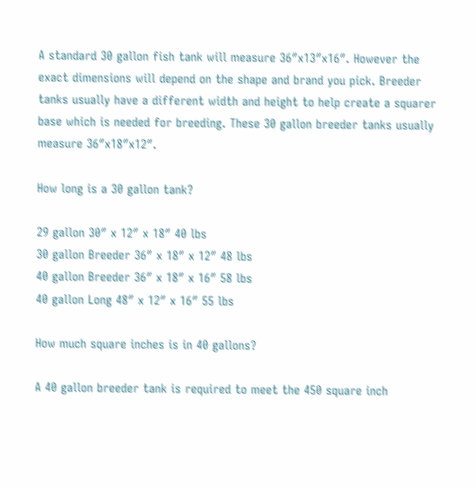A standard 30 gallon fish tank will measure 36″x13″x16″. However the exact dimensions will depend on the shape and brand you pick. Breeder tanks usually have a different width and height to help create a squarer base which is needed for breeding. These 30 gallon breeder tanks usually measure 36″x18″x12″.

How long is a 30 gallon tank?

29 gallon 30″ x 12″ x 18″ 40 lbs
30 gallon Breeder 36″ x 18″ x 12″ 48 lbs
40 gallon Breeder 36″ x 18″ x 16″ 58 lbs
40 gallon Long 48″ x 12″ x 16″ 55 lbs

How much square inches is in 40 gallons?

A 40 gallon breeder tank is required to meet the 450 square inch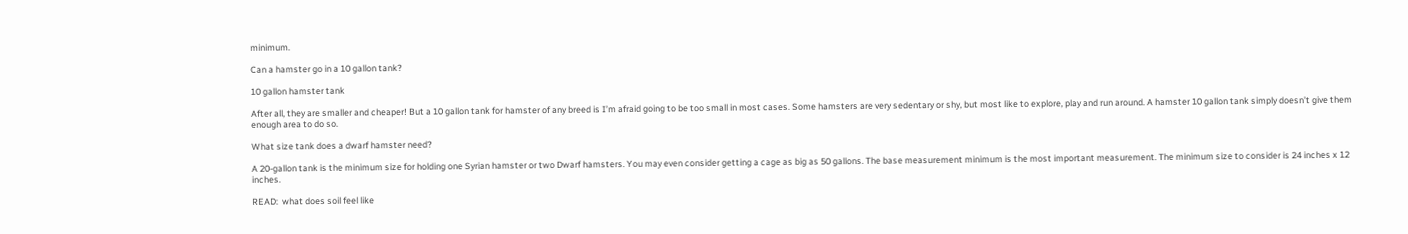minimum.

Can a hamster go in a 10 gallon tank?

10 gallon hamster tank

After all, they are smaller and cheaper! But a 10 gallon tank for hamster of any breed is I’m afraid going to be too small in most cases. Some hamsters are very sedentary or shy, but most like to explore, play and run around. A hamster 10 gallon tank simply doesn’t give them enough area to do so.

What size tank does a dwarf hamster need?

A 20-gallon tank is the minimum size for holding one Syrian hamster or two Dwarf hamsters. You may even consider getting a cage as big as 50 gallons. The base measurement minimum is the most important measurement. The minimum size to consider is 24 inches x 12 inches.

READ:  what does soil feel like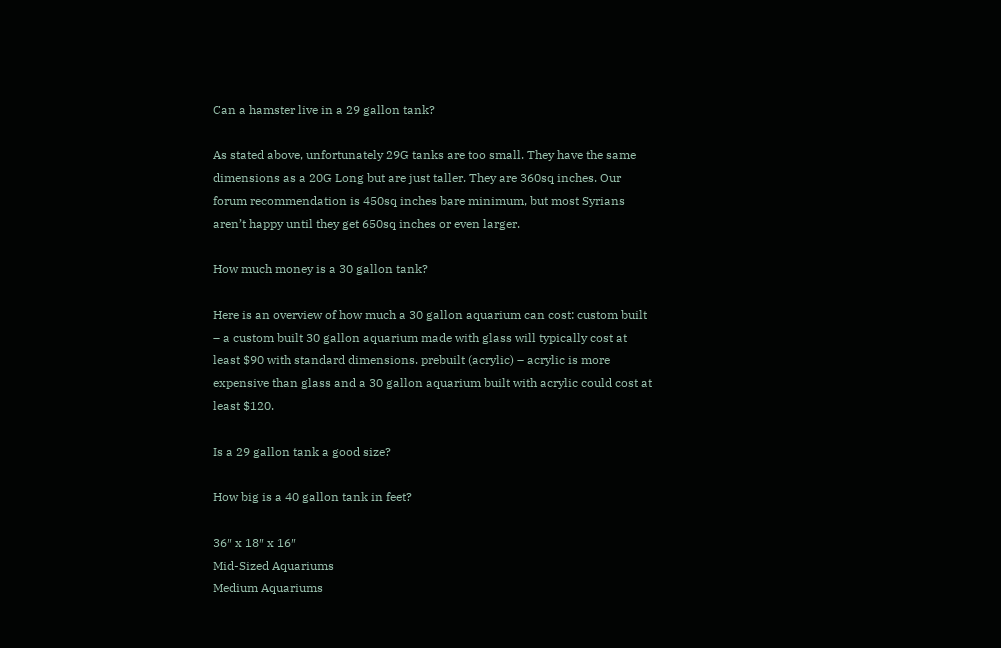Can a hamster live in a 29 gallon tank?

As stated above, unfortunately 29G tanks are too small. They have the same dimensions as a 20G Long but are just taller. They are 360sq inches. Our forum recommendation is 450sq inches bare minimum, but most Syrians aren’t happy until they get 650sq inches or even larger.

How much money is a 30 gallon tank?

Here is an overview of how much a 30 gallon aquarium can cost: custom built – a custom built 30 gallon aquarium made with glass will typically cost at least $90 with standard dimensions. prebuilt (acrylic) – acrylic is more expensive than glass and a 30 gallon aquarium built with acrylic could cost at least $120.

Is a 29 gallon tank a good size?

How big is a 40 gallon tank in feet?

36″ x 18″ x 16″
Mid-Sized Aquariums
Medium Aquariums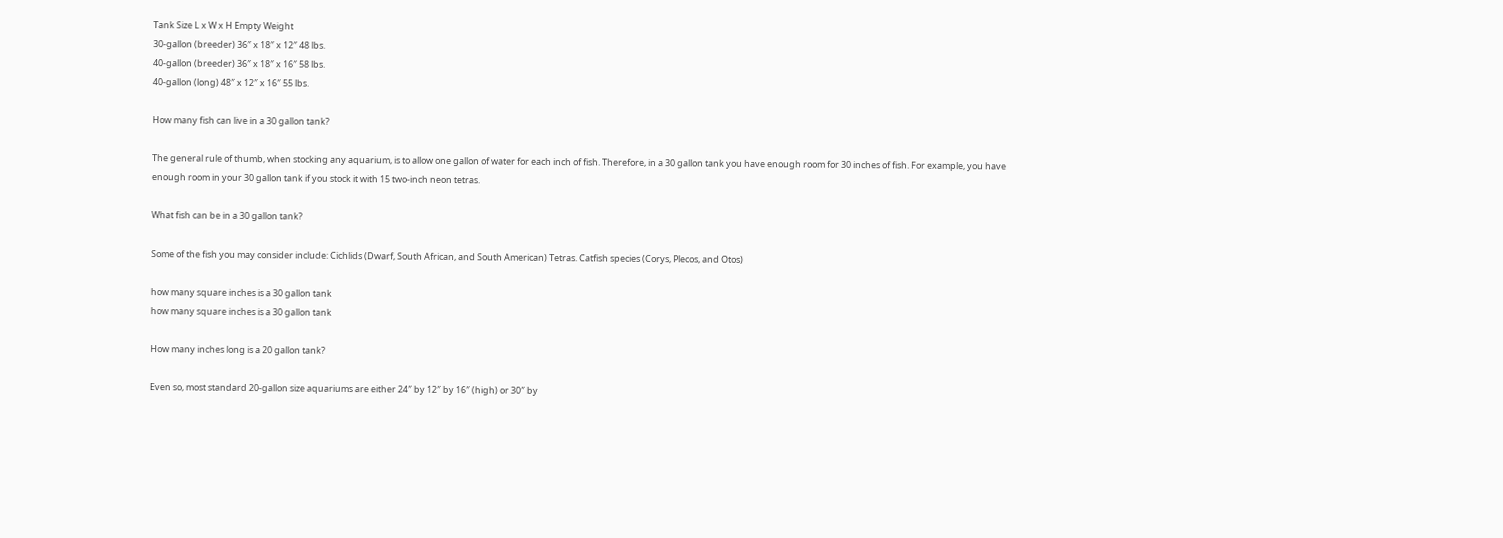Tank Size L x W x H Empty Weight
30-gallon (breeder) 36″ x 18″ x 12″ 48 lbs.
40-gallon (breeder) 36″ x 18″ x 16″ 58 lbs.
40-gallon (long) 48″ x 12″ x 16″ 55 lbs.

How many fish can live in a 30 gallon tank?

The general rule of thumb, when stocking any aquarium, is to allow one gallon of water for each inch of fish. Therefore, in a 30 gallon tank you have enough room for 30 inches of fish. For example, you have enough room in your 30 gallon tank if you stock it with 15 two-inch neon tetras.

What fish can be in a 30 gallon tank?

Some of the fish you may consider include: Cichlids (Dwarf, South African, and South American) Tetras. Catfish species (Corys, Plecos, and Otos)

how many square inches is a 30 gallon tank
how many square inches is a 30 gallon tank

How many inches long is a 20 gallon tank?

Even so, most standard 20-gallon size aquariums are either 24″ by 12″ by 16″ (high) or 30″ by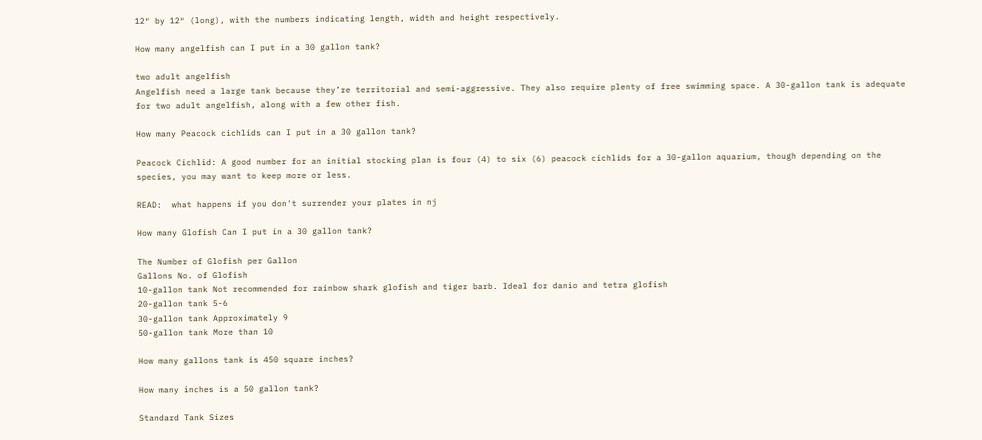12″ by 12″ (long), with the numbers indicating length, width and height respectively.

How many angelfish can I put in a 30 gallon tank?

two adult angelfish
Angelfish need a large tank because they’re territorial and semi-aggressive. They also require plenty of free swimming space. A 30-gallon tank is adequate for two adult angelfish, along with a few other fish.

How many Peacock cichlids can I put in a 30 gallon tank?

Peacock Cichlid: A good number for an initial stocking plan is four (4) to six (6) peacock cichlids for a 30-gallon aquarium, though depending on the species, you may want to keep more or less.

READ:  what happens if you don't surrender your plates in nj

How many Glofish Can I put in a 30 gallon tank?

The Number of Glofish per Gallon
Gallons No. of Glofish
10-gallon tank Not recommended for rainbow shark glofish and tiger barb. Ideal for danio and tetra glofish
20-gallon tank 5-6
30-gallon tank Approximately 9
50-gallon tank More than 10

How many gallons tank is 450 square inches?

How many inches is a 50 gallon tank?

Standard Tank Sizes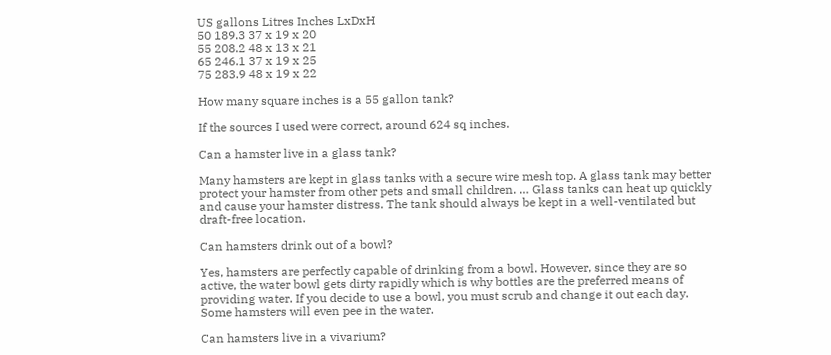US gallons Litres Inches LxDxH
50 189.3 37 x 19 x 20
55 208.2 48 x 13 x 21
65 246.1 37 x 19 x 25
75 283.9 48 x 19 x 22

How many square inches is a 55 gallon tank?

If the sources I used were correct, around 624 sq inches.

Can a hamster live in a glass tank?

Many hamsters are kept in glass tanks with a secure wire mesh top. A glass tank may better protect your hamster from other pets and small children. … Glass tanks can heat up quickly and cause your hamster distress. The tank should always be kept in a well-ventilated but draft-free location.

Can hamsters drink out of a bowl?

Yes, hamsters are perfectly capable of drinking from a bowl. However, since they are so active, the water bowl gets dirty rapidly which is why bottles are the preferred means of providing water. If you decide to use a bowl, you must scrub and change it out each day. Some hamsters will even pee in the water.

Can hamsters live in a vivarium?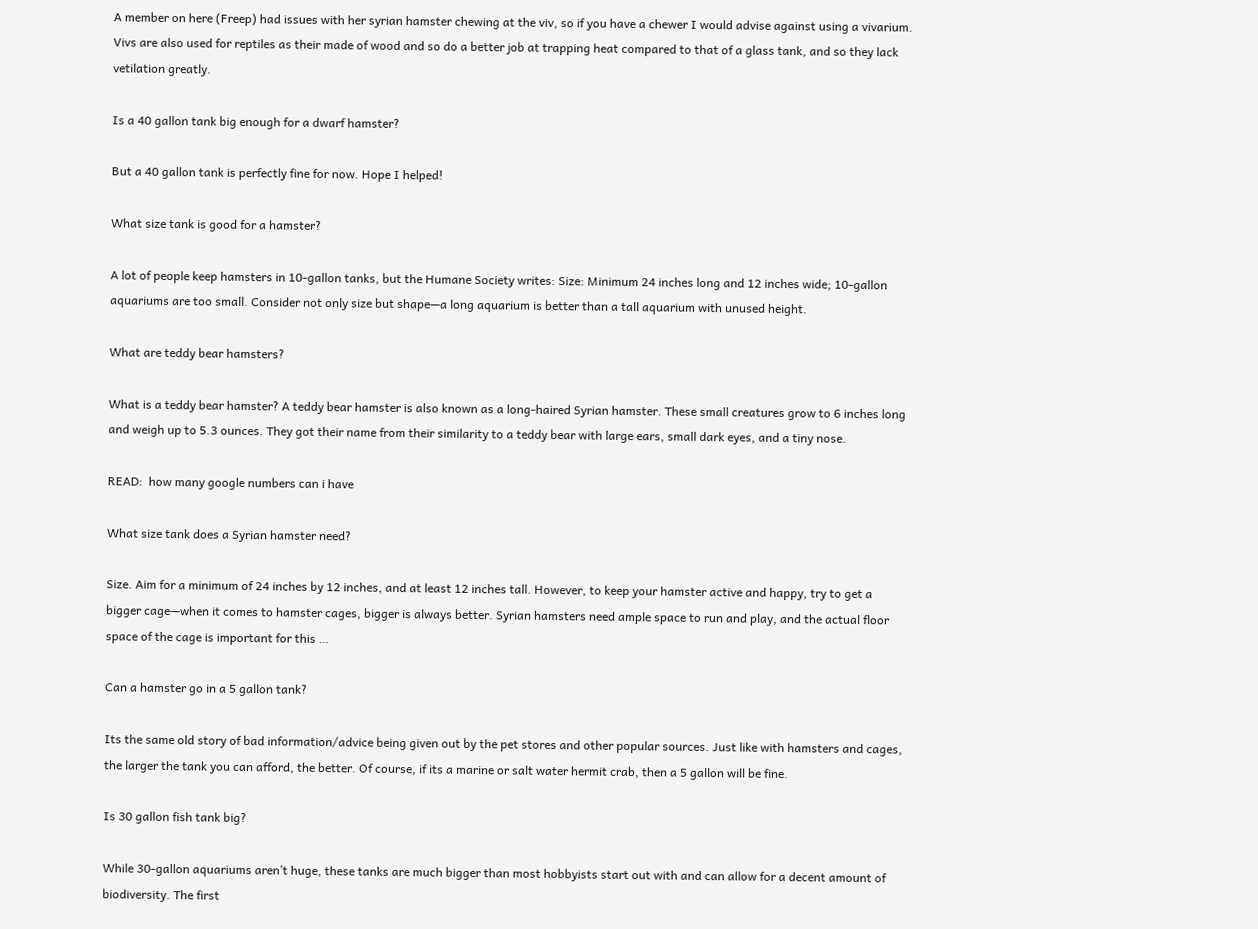A member on here (Freep) had issues with her syrian hamster chewing at the viv, so if you have a chewer I would advise against using a vivarium. Vivs are also used for reptiles as their made of wood and so do a better job at trapping heat compared to that of a glass tank, and so they lack vetilation greatly.

Is a 40 gallon tank big enough for a dwarf hamster?

But a 40 gallon tank is perfectly fine for now. Hope I helped!

What size tank is good for a hamster?

A lot of people keep hamsters in 10-gallon tanks, but the Humane Society writes: Size: Minimum 24 inches long and 12 inches wide; 10-gallon aquariums are too small. Consider not only size but shape—a long aquarium is better than a tall aquarium with unused height.

What are teddy bear hamsters?

What is a teddy bear hamster? A teddy bear hamster is also known as a long-haired Syrian hamster. These small creatures grow to 6 inches long and weigh up to 5.3 ounces. They got their name from their similarity to a teddy bear with large ears, small dark eyes, and a tiny nose.

READ:  how many google numbers can i have

What size tank does a Syrian hamster need?

Size. Aim for a minimum of 24 inches by 12 inches, and at least 12 inches tall. However, to keep your hamster active and happy, try to get a bigger cage—when it comes to hamster cages, bigger is always better. Syrian hamsters need ample space to run and play, and the actual floor space of the cage is important for this …

Can a hamster go in a 5 gallon tank?

Its the same old story of bad information/advice being given out by the pet stores and other popular sources. Just like with hamsters and cages, the larger the tank you can afford, the better. Of course, if its a marine or salt water hermit crab, then a 5 gallon will be fine.

Is 30 gallon fish tank big?

While 30-gallon aquariums aren’t huge, these tanks are much bigger than most hobbyists start out with and can allow for a decent amount of biodiversity. The first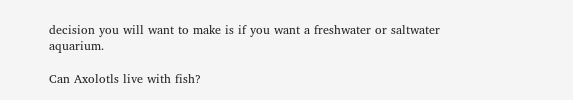decision you will want to make is if you want a freshwater or saltwater aquarium.

Can Axolotls live with fish?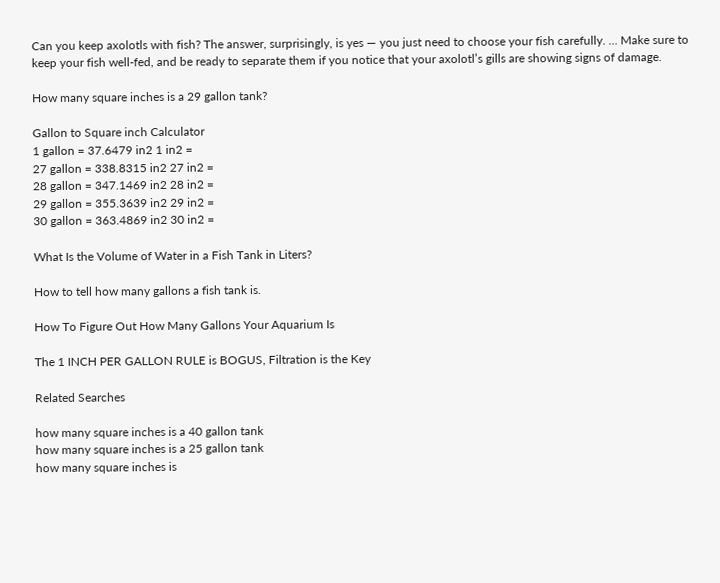Can you keep axolotls with fish? The answer, surprisingly, is yes — you just need to choose your fish carefully. … Make sure to keep your fish well-fed, and be ready to separate them if you notice that your axolotl’s gills are showing signs of damage.

How many square inches is a 29 gallon tank?

Gallon to Square inch Calculator
1 gallon = 37.6479 in2 1 in2 =
27 gallon = 338.8315 in2 27 in2 =
28 gallon = 347.1469 in2 28 in2 =
29 gallon = 355.3639 in2 29 in2 =
30 gallon = 363.4869 in2 30 in2 =

What Is the Volume of Water in a Fish Tank in Liters?

How to tell how many gallons a fish tank is.

How To Figure Out How Many Gallons Your Aquarium Is

The 1 INCH PER GALLON RULE is BOGUS, Filtration is the Key

Related Searches

how many square inches is a 40 gallon tank
how many square inches is a 25 gallon tank
how many square inches is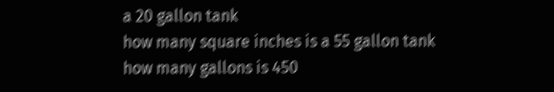a 20 gallon tank
how many square inches is a 55 gallon tank
how many gallons is 450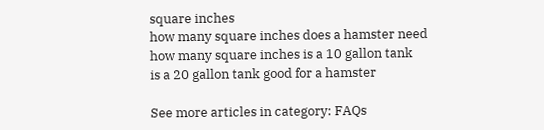square inches
how many square inches does a hamster need
how many square inches is a 10 gallon tank
is a 20 gallon tank good for a hamster

See more articles in category: FAQs